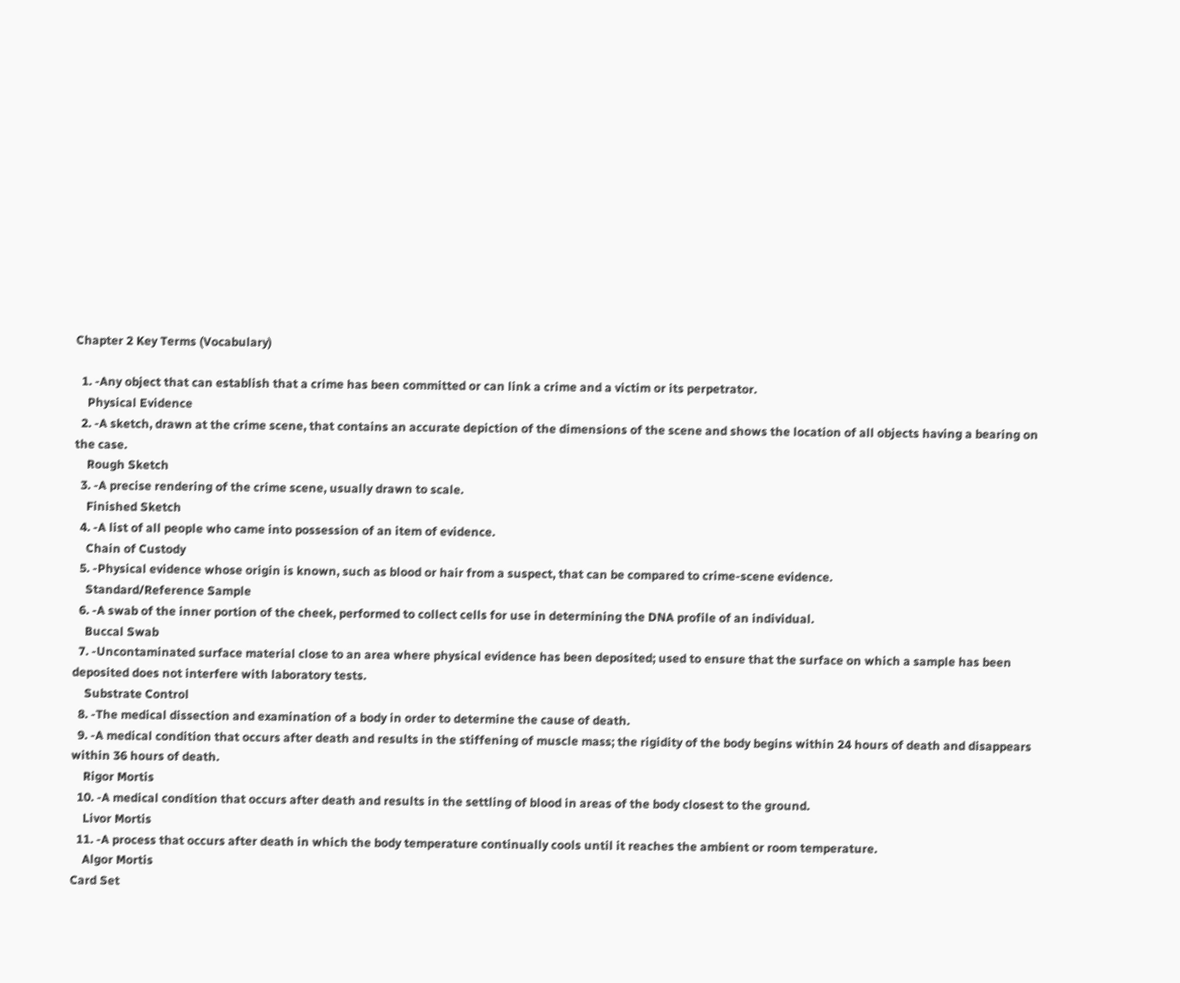Chapter 2 Key Terms (Vocabulary)

  1. -Any object that can establish that a crime has been committed or can link a crime and a victim or its perpetrator.
    Physical Evidence
  2. -A sketch, drawn at the crime scene, that contains an accurate depiction of the dimensions of the scene and shows the location of all objects having a bearing on the case.
    Rough Sketch
  3. -A precise rendering of the crime scene, usually drawn to scale.
    Finished Sketch
  4. -A list of all people who came into possession of an item of evidence.
    Chain of Custody
  5. -Physical evidence whose origin is known, such as blood or hair from a suspect, that can be compared to crime-scene evidence.
    Standard/Reference Sample
  6. -A swab of the inner portion of the cheek, performed to collect cells for use in determining the DNA profile of an individual.
    Buccal Swab
  7. -Uncontaminated surface material close to an area where physical evidence has been deposited; used to ensure that the surface on which a sample has been deposited does not interfere with laboratory tests.
    Substrate Control
  8. -The medical dissection and examination of a body in order to determine the cause of death.
  9. -A medical condition that occurs after death and results in the stiffening of muscle mass; the rigidity of the body begins within 24 hours of death and disappears within 36 hours of death.
    Rigor Mortis
  10. -A medical condition that occurs after death and results in the settling of blood in areas of the body closest to the ground.
    Livor Mortis
  11. -A process that occurs after death in which the body temperature continually cools until it reaches the ambient or room temperature.
    Algor Mortis
Card Set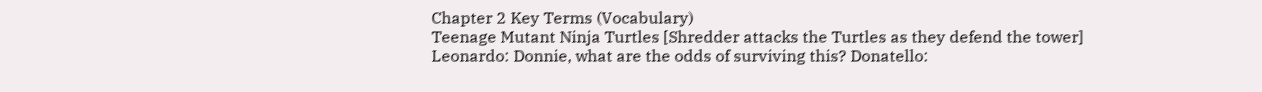Chapter 2 Key Terms (Vocabulary)
Teenage Mutant Ninja Turtles [Shredder attacks the Turtles as they defend the tower] Leonardo: Donnie, what are the odds of surviving this? Donatello: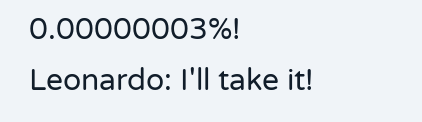0.00000003%! Leonardo: I'll take it!